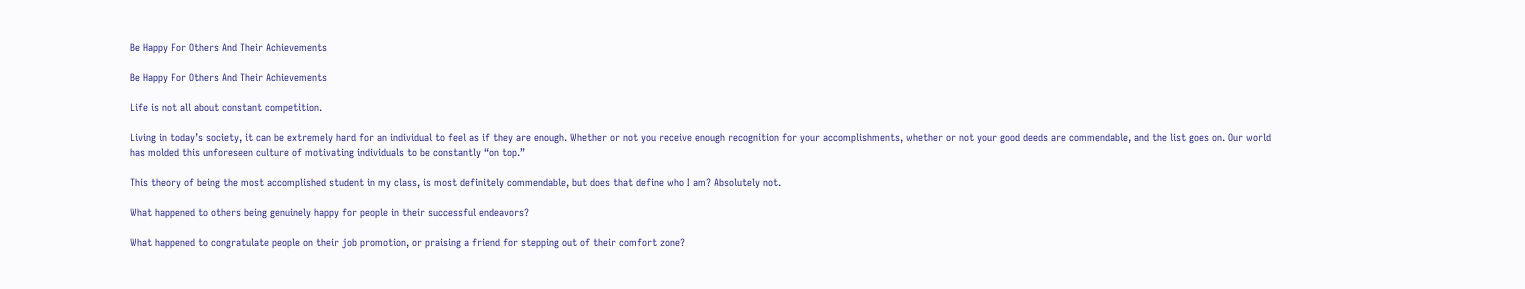Be Happy For Others And Their Achievements

Be Happy For Others And Their Achievements

Life is not all about constant competition.

Living in today’s society, it can be extremely hard for an individual to feel as if they are enough. Whether or not you receive enough recognition for your accomplishments, whether or not your good deeds are commendable, and the list goes on. Our world has molded this unforeseen culture of motivating individuals to be constantly “on top.”

This theory of being the most accomplished student in my class, is most definitely commendable, but does that define who I am? Absolutely not.

What happened to others being genuinely happy for people in their successful endeavors?

What happened to congratulate people on their job promotion, or praising a friend for stepping out of their comfort zone?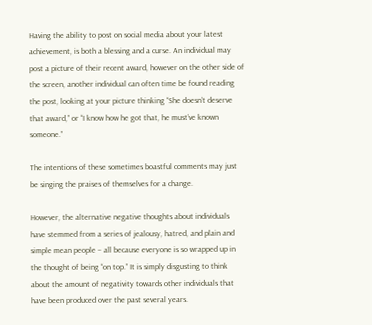Having the ability to post on social media about your latest achievement, is both a blessing and a curse. An individual may post a picture of their recent award, however on the other side of the screen, another individual can often time be found reading the post, looking at your picture thinking “She doesn’t deserve that award,” or “I know how he got that, he must’ve known someone.”

The intentions of these sometimes boastful comments may just be singing the praises of themselves for a change.

However, the alternative negative thoughts about individuals have stemmed from a series of jealousy, hatred, and plain and simple mean people – all because everyone is so wrapped up in the thought of being “on top.” It is simply disgusting to think about the amount of negativity towards other individuals that have been produced over the past several years.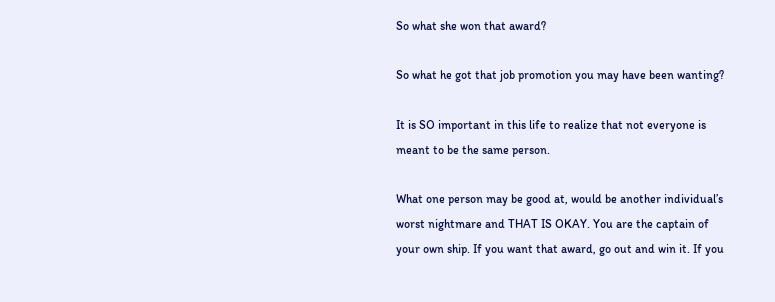So what she won that award?

So what he got that job promotion you may have been wanting?

It is SO important in this life to realize that not everyone is meant to be the same person.

What one person may be good at, would be another individual’s worst nightmare and THAT IS OKAY. You are the captain of your own ship. If you want that award, go out and win it. If you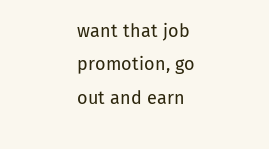want that job promotion, go out and earn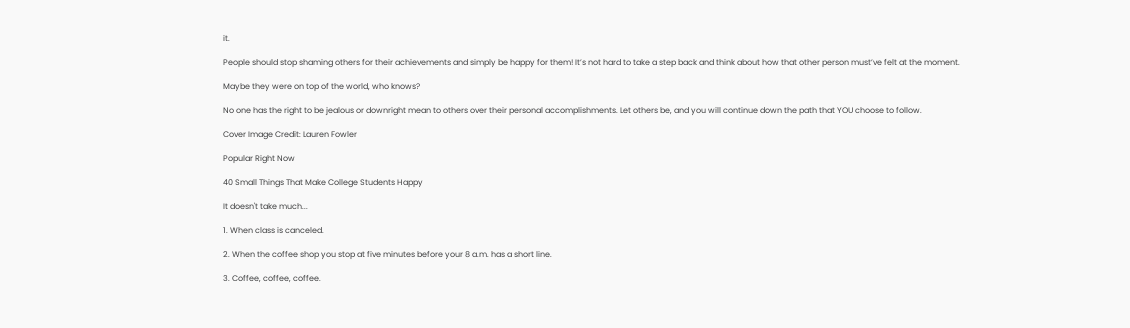it.

People should stop shaming others for their achievements and simply be happy for them! It’s not hard to take a step back and think about how that other person must’ve felt at the moment.

Maybe they were on top of the world, who knows?

No one has the right to be jealous or downright mean to others over their personal accomplishments. Let others be, and you will continue down the path that YOU choose to follow.

Cover Image Credit: Lauren Fowler

Popular Right Now

40 Small Things That Make College Students Happy

It doesn't take much...

1. When class is canceled.

2. When the coffee shop you stop at five minutes before your 8 a.m. has a short line.

3. Coffee, coffee, coffee.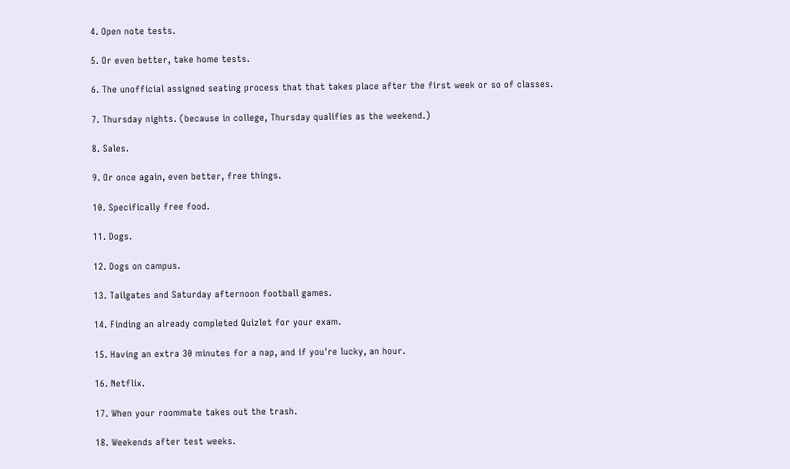4. Open note tests.

5. Or even better, take home tests.

6. The unofficial assigned seating process that that takes place after the first week or so of classes.

7. Thursday nights. (because in college, Thursday qualifies as the weekend.)

8. Sales.

9. Or once again, even better, free things.

10. Specifically free food.

11. Dogs.

12. Dogs on campus.

13. Tailgates and Saturday afternoon football games.

14. Finding an already completed Quizlet for your exam.

15. Having an extra 30 minutes for a nap, and if you're lucky, an hour.

16. Netflix.

17. When your roommate takes out the trash.

18. Weekends after test weeks.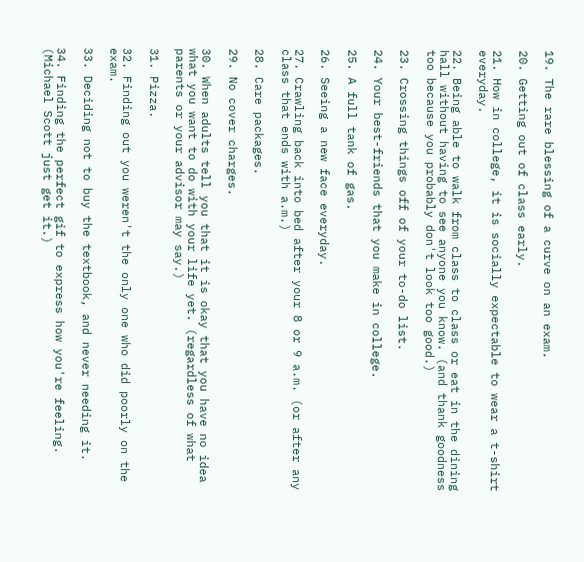19. The rare blessing of a curve on an exam.

20. Getting out of class early.

21. How in college, it is socially expectable to wear a t-shirt everyday.

22. Being able to walk from class to class or eat in the dining hall without having to see anyone you know. (and thank goodness too because you probably don't look too good.)

23. Crossing things off of your to-do list.

24. Your best-friends that you make in college.

25. A full tank of gas.

26. Seeing a new face everyday.

27. Crawling back into bed after your 8 or 9 a.m. (or after any class that ends with a.m.)

28. Care packages.

29. No cover charges.

30. When adults tell you that it is okay that you have no idea what you want to do with your life yet. (regardless of what parents or your advisor may say.)

31. Pizza.

32. Finding out you weren't the only one who did poorly on the exam.

33. Deciding not to buy the textbook, and never needing it.

34. Finding the perfect gif to express how you're feeling. (Michael Scott just get it.)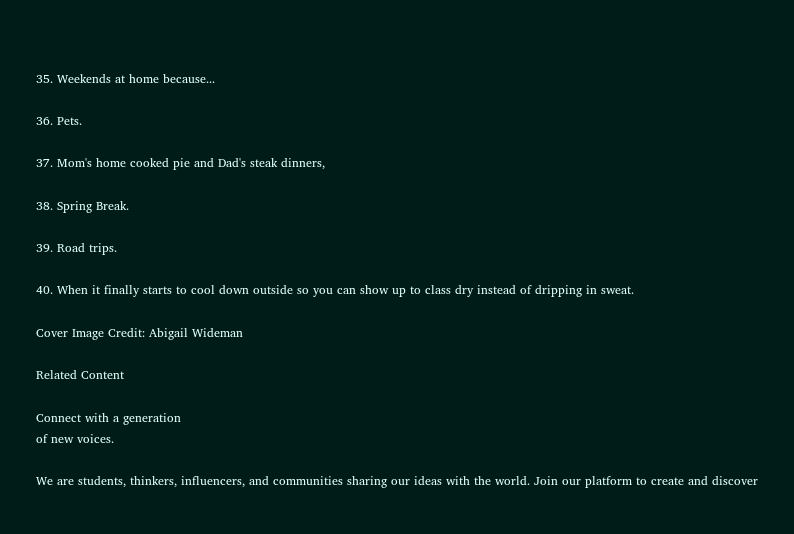35. Weekends at home because...

36. Pets.

37. Mom's home cooked pie and Dad's steak dinners,

38. Spring Break.

39. Road trips.

40. When it finally starts to cool down outside so you can show up to class dry instead of dripping in sweat.

Cover Image Credit: Abigail Wideman

Related Content

Connect with a generation
of new voices.

We are students, thinkers, influencers, and communities sharing our ideas with the world. Join our platform to create and discover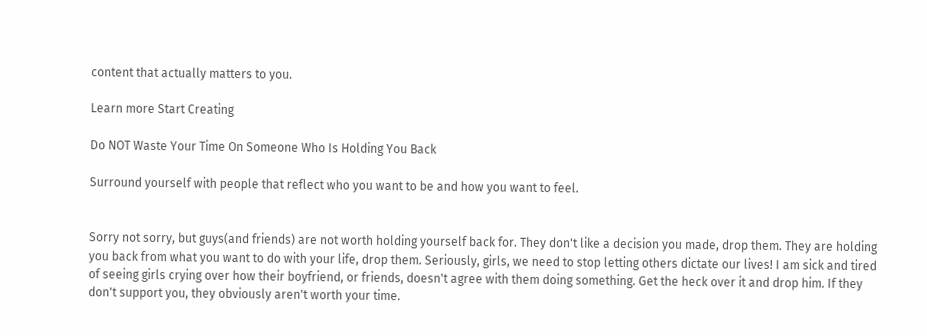content that actually matters to you.

Learn more Start Creating

Do NOT Waste Your Time On Someone Who Is Holding You Back

Surround yourself with people that reflect who you want to be and how you want to feel.


Sorry not sorry, but guys(and friends) are not worth holding yourself back for. They don't like a decision you made, drop them. They are holding you back from what you want to do with your life, drop them. Seriously, girls, we need to stop letting others dictate our lives! I am sick and tired of seeing girls crying over how their boyfriend, or friends, doesn't agree with them doing something. Get the heck over it and drop him. If they don't support you, they obviously aren't worth your time.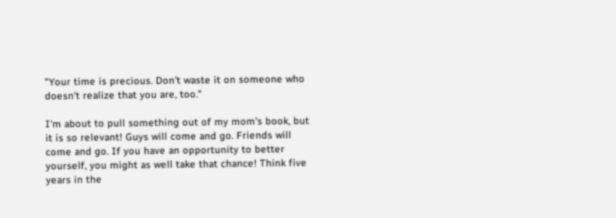"Your time is precious. Don't waste it on someone who doesn't realize that you are, too."

I'm about to pull something out of my mom's book, but it is so relevant! Guys will come and go. Friends will come and go. If you have an opportunity to better yourself, you might as well take that chance! Think five years in the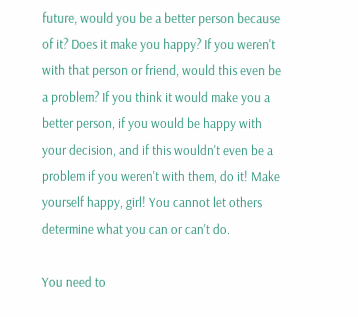future, would you be a better person because of it? Does it make you happy? If you weren't with that person or friend, would this even be a problem? If you think it would make you a better person, if you would be happy with your decision, and if this wouldn't even be a problem if you weren't with them, do it! Make yourself happy, girl! You cannot let others determine what you can or can't do.

You need to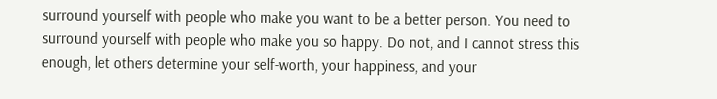surround yourself with people who make you want to be a better person. You need to surround yourself with people who make you so happy. Do not, and I cannot stress this enough, let others determine your self-worth, your happiness, and your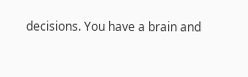decisions. You have a brain and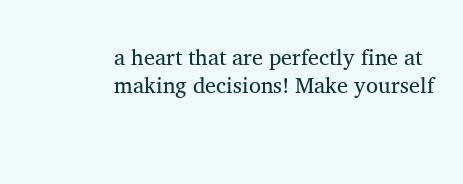a heart that are perfectly fine at making decisions! Make yourself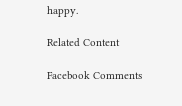happy.

Related Content

Facebook Comments